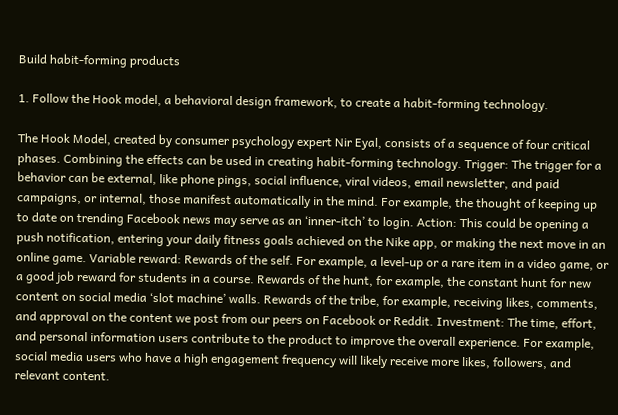Build habit-forming products

1. Follow the Hook model, a behavioral design framework, to create a habit-forming technology.

The Hook Model, created by consumer psychology expert Nir Eyal, consists of a sequence of four critical phases. Combining the effects can be used in creating habit-forming technology. Trigger: The trigger for a behavior can be external, like phone pings, social influence, viral videos, email newsletter, and paid campaigns, or internal, those manifest automatically in the mind. For example, the thought of keeping up to date on trending Facebook news may serve as an ‘inner-itch’ to login. Action: This could be opening a push notification, entering your daily fitness goals achieved on the Nike app, or making the next move in an online game. Variable reward: Rewards of the self. For example, a level-up or a rare item in a video game, or a good job reward for students in a course. Rewards of the hunt, for example, the constant hunt for new content on social media ‘slot machine’ walls. Rewards of the tribe, for example, receiving likes, comments, and approval on the content we post from our peers on Facebook or Reddit. Investment: The time, effort, and personal information users contribute to the product to improve the overall experience. For example, social media users who have a high engagement frequency will likely receive more likes, followers, and relevant content.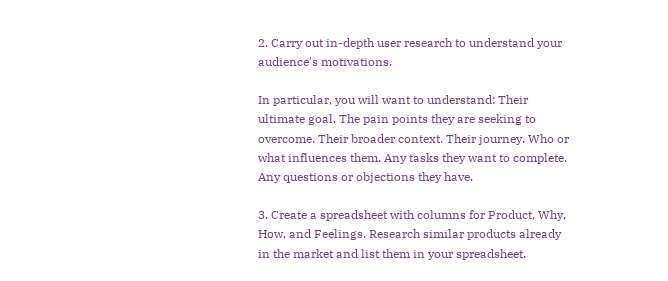2. Carry out in-depth user research to understand your audience's motivations.

In particular, you will want to understand: Their ultimate goal. The pain points they are seeking to overcome. Their broader context. Their journey. Who or what influences them. Any tasks they want to complete. Any questions or objections they have.

3. Create a spreadsheet with columns for Product, Why, How, and Feelings. Research similar products already in the market and list them in your spreadsheet.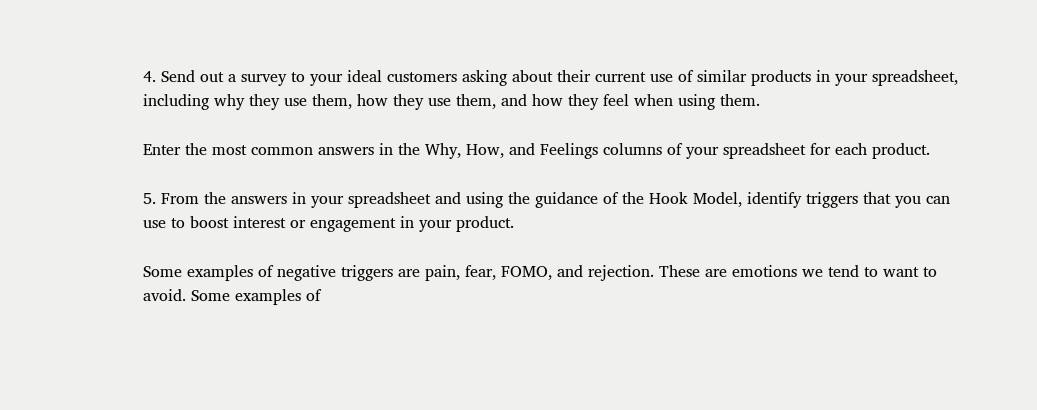4. Send out a survey to your ideal customers asking about their current use of similar products in your spreadsheet, including why they use them, how they use them, and how they feel when using them.

Enter the most common answers in the Why, How, and Feelings columns of your spreadsheet for each product.

5. From the answers in your spreadsheet and using the guidance of the Hook Model, identify triggers that you can use to boost interest or engagement in your product.

Some examples of negative triggers are pain, fear, FOMO, and rejection. These are emotions we tend to want to avoid. Some examples of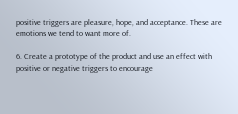positive triggers are pleasure, hope, and acceptance. These are emotions we tend to want more of.

6. Create a prototype of the product and use an effect with positive or negative triggers to encourage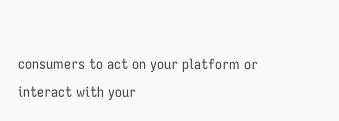consumers to act on your platform or interact with your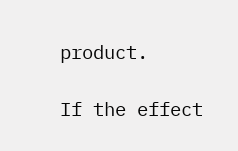product.

If the effect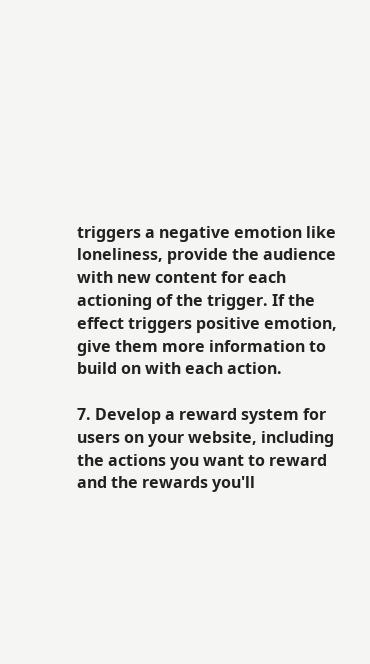triggers a negative emotion like loneliness, provide the audience with new content for each actioning of the trigger. If the effect triggers positive emotion, give them more information to build on with each action.

7. Develop a reward system for users on your website, including the actions you want to reward and the rewards you'll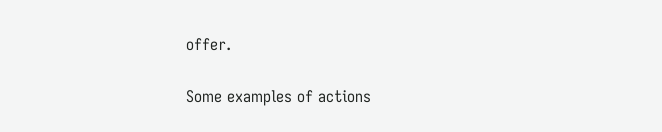offer.

Some examples of actions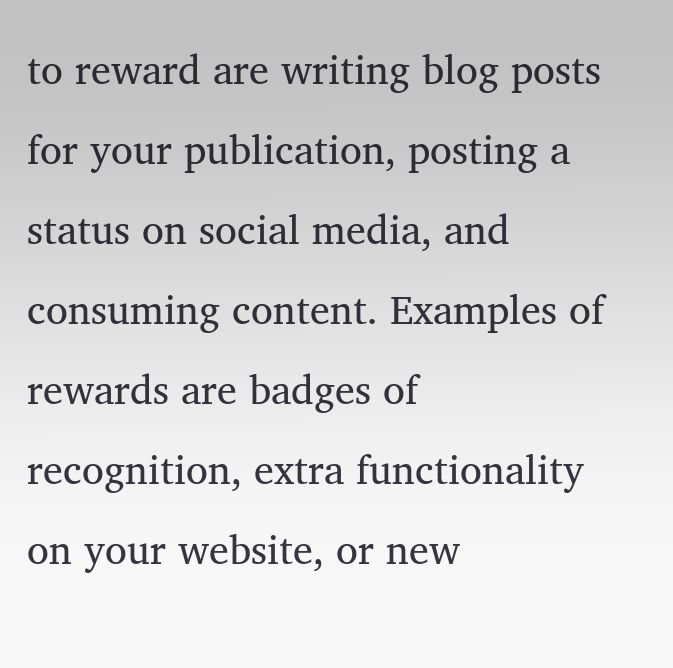to reward are writing blog posts for your publication, posting a status on social media, and consuming content. Examples of rewards are badges of recognition, extra functionality on your website, or new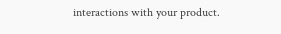interactions with your product.